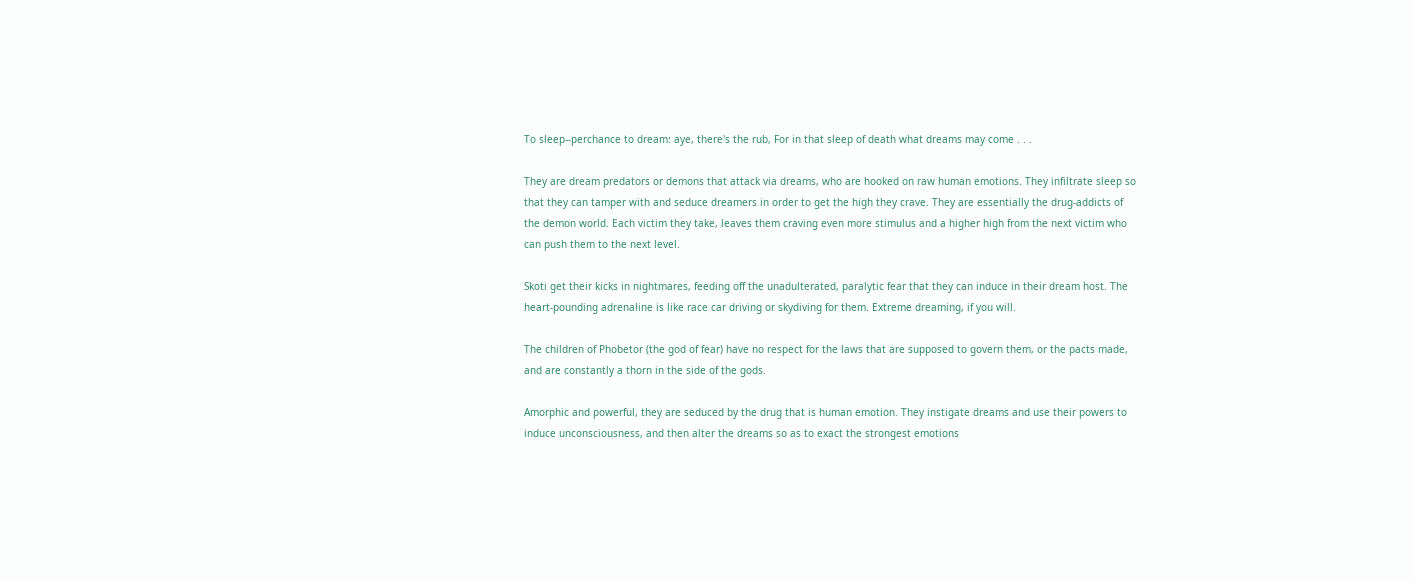To sleep--perchance to dream: aye, there's the rub, For in that sleep of death what dreams may come . . .

They are dream predators or demons that attack via dreams, who are hooked on raw human emotions. They infiltrate sleep so that they can tamper with and seduce dreamers in order to get the high they crave. They are essentially the drug-addicts of the demon world. Each victim they take, leaves them craving even more stimulus and a higher high from the next victim who can push them to the next level.

Skoti get their kicks in nightmares, feeding off the unadulterated, paralytic fear that they can induce in their dream host. The heart-pounding adrenaline is like race car driving or skydiving for them. Extreme dreaming, if you will.

The children of Phobetor (the god of fear) have no respect for the laws that are supposed to govern them, or the pacts made, and are constantly a thorn in the side of the gods.

Amorphic and powerful, they are seduced by the drug that is human emotion. They instigate dreams and use their powers to induce unconsciousness, and then alter the dreams so as to exact the strongest emotions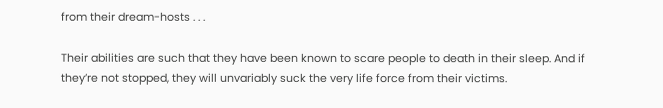from their dream-hosts . . .

Their abilities are such that they have been known to scare people to death in their sleep. And if they’re not stopped, they will unvariably suck the very life force from their victims.